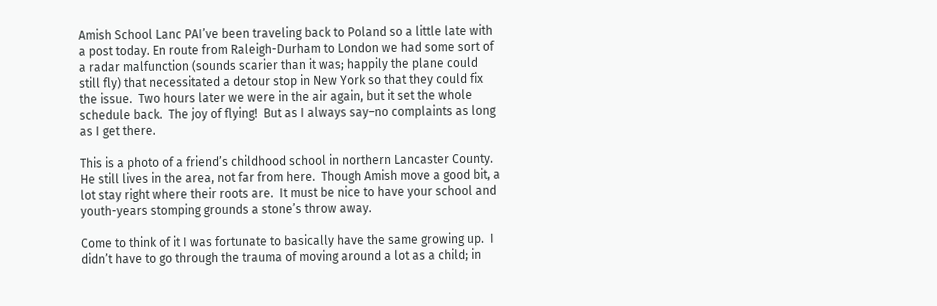Amish School Lanc PAI’ve been traveling back to Poland so a little late with a post today. En route from Raleigh-Durham to London we had some sort of a radar malfunction (sounds scarier than it was; happily the plane could still fly) that necessitated a detour stop in New York so that they could fix the issue.  Two hours later we were in the air again, but it set the whole schedule back.  The joy of flying!  But as I always say–no complaints as long as I get there.

This is a photo of a friend’s childhood school in northern Lancaster County. He still lives in the area, not far from here.  Though Amish move a good bit, a lot stay right where their roots are.  It must be nice to have your school and youth-years stomping grounds a stone’s throw away.

Come to think of it I was fortunate to basically have the same growing up.  I didn’t have to go through the trauma of moving around a lot as a child; in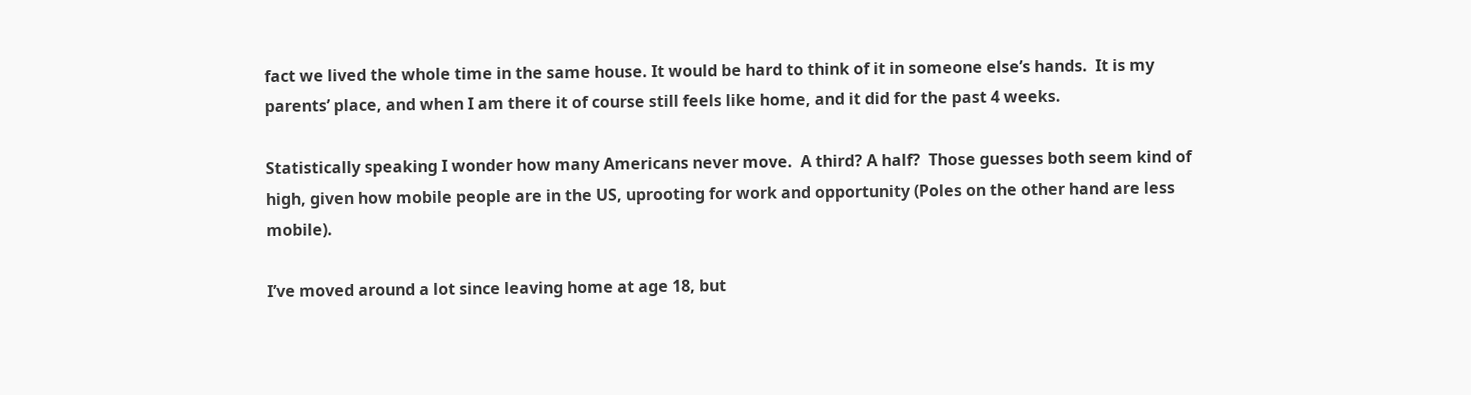fact we lived the whole time in the same house. It would be hard to think of it in someone else’s hands.  It is my parents’ place, and when I am there it of course still feels like home, and it did for the past 4 weeks.

Statistically speaking I wonder how many Americans never move.  A third? A half?  Those guesses both seem kind of high, given how mobile people are in the US, uprooting for work and opportunity (Poles on the other hand are less mobile).

I’ve moved around a lot since leaving home at age 18, but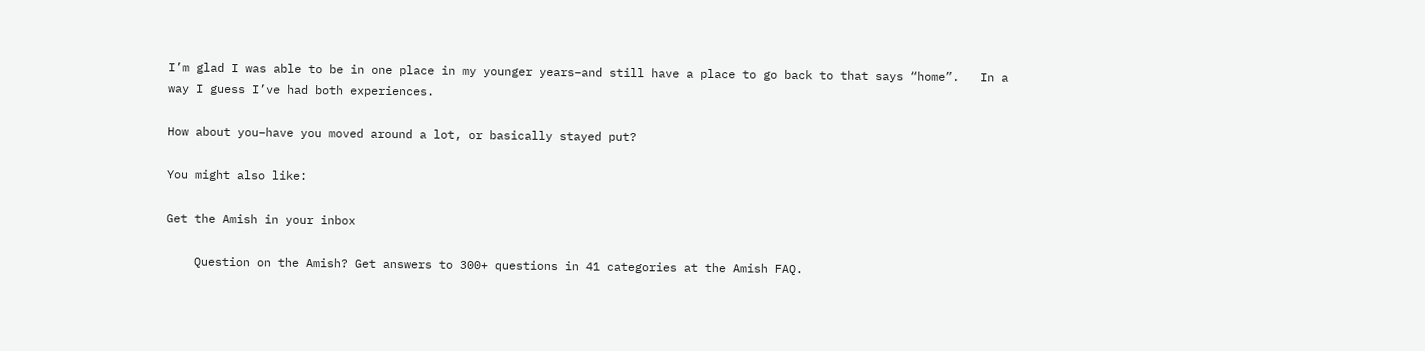I’m glad I was able to be in one place in my younger years–and still have a place to go back to that says “home”.   In a way I guess I’ve had both experiences.

How about you–have you moved around a lot, or basically stayed put?

You might also like:

Get the Amish in your inbox

    Question on the Amish? Get answers to 300+ questions in 41 categories at the Amish FAQ.